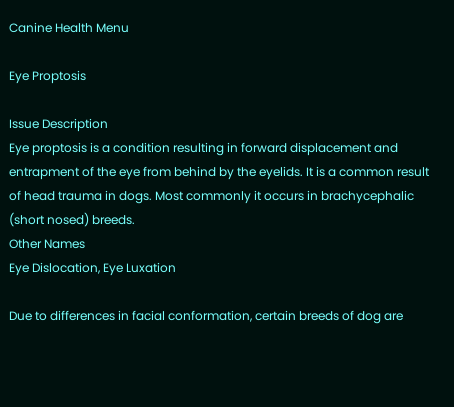Canine Health Menu

Eye Proptosis

Issue Description
Eye proptosis is a condition resulting in forward displacement and entrapment of the eye from behind by the eyelids. It is a common result of head trauma in dogs. Most commonly it occurs in brachycephalic (short nosed) breeds.
Other Names
Eye Dislocation, Eye Luxation

Due to differences in facial conformation, certain breeds of dog are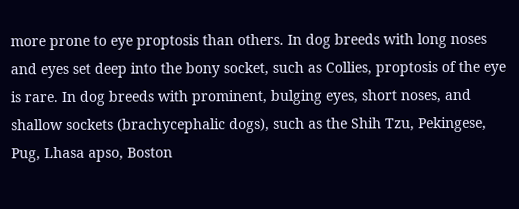more prone to eye proptosis than others. In dog breeds with long noses and eyes set deep into the bony socket, such as Collies, proptosis of the eye is rare. In dog breeds with prominent, bulging eyes, short noses, and shallow sockets (brachycephalic dogs), such as the Shih Tzu, Pekingese, Pug, Lhasa apso, Boston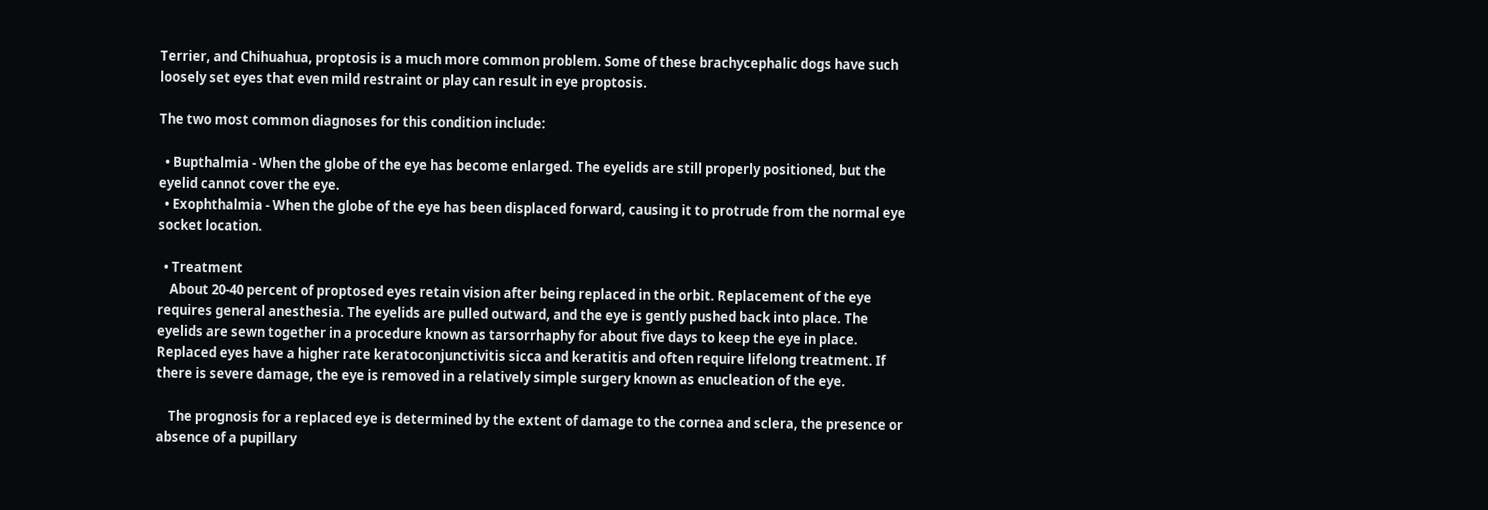Terrier, and Chihuahua, proptosis is a much more common problem. Some of these brachycephalic dogs have such loosely set eyes that even mild restraint or play can result in eye proptosis.

The two most common diagnoses for this condition include:

  • Bupthalmia - When the globe of the eye has become enlarged. The eyelids are still properly positioned, but the eyelid cannot cover the eye.
  • Exophthalmia - When the globe of the eye has been displaced forward, causing it to protrude from the normal eye socket location.

  • Treatment
    About 20-40 percent of proptosed eyes retain vision after being replaced in the orbit. Replacement of the eye requires general anesthesia. The eyelids are pulled outward, and the eye is gently pushed back into place. The eyelids are sewn together in a procedure known as tarsorrhaphy for about five days to keep the eye in place. Replaced eyes have a higher rate keratoconjunctivitis sicca and keratitis and often require lifelong treatment. If there is severe damage, the eye is removed in a relatively simple surgery known as enucleation of the eye.

    The prognosis for a replaced eye is determined by the extent of damage to the cornea and sclera, the presence or absence of a pupillary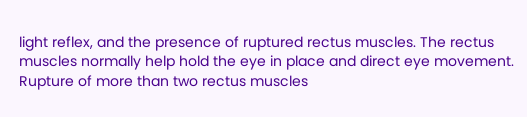light reflex, and the presence of ruptured rectus muscles. The rectus muscles normally help hold the eye in place and direct eye movement. Rupture of more than two rectus muscles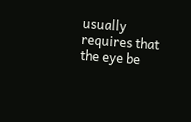usually requires that the eye be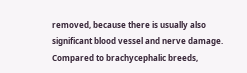removed, because there is usually also significant blood vessel and nerve damage. Compared to brachycephalic breeds,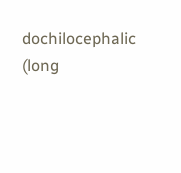dochilocephalic (long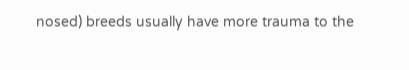nosed) breeds usually have more trauma to the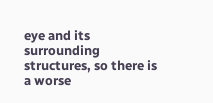eye and its surrounding structures, so there is a worse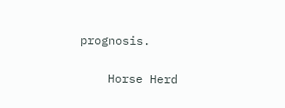prognosis.

    Horse Herd